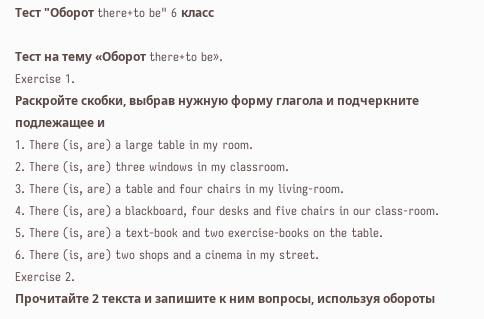Тест "Оборот there+to be" 6 класс

Тест на тему «Оборот there+to be».
Exercise 1.
Раскройте скобки, выбрав нужную форму глагола и подчеркните подлежащее и
1. There (is, are) a large table in my room.
2. There (is, are) three windows in my classroom.
3. There (is, are) a table and four chairs in my living-room.
4. There (is, are) a blackboard, four desks and five chairs in our class-room.
5. There (is, are) a text-book and two exercise-books on the table.
6. There (is, are) two shops and a cinema in my street.
Exercise 2.
Прочитайте 2 текста и запишите к ним вопросы, используя обороты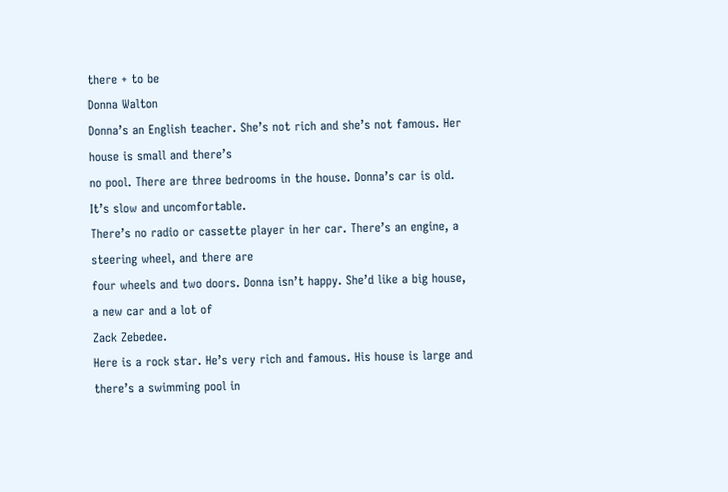there + to be
Donna Walton
Donna’s an English teacher. She’s not rich and she’s not famous. Her house is small and there’s
no pool. There are three bedrooms in the house. Donna’s car is old. It’s slow and uncomfortable.
There’s no radio or cassette player in her car. There’s an engine, a steering wheel, and there are
four wheels and two doors. Donna isn’t happy. She’d like a big house, a new car and a lot of
Zack Zebedee.
Here is a rock star. He’s very rich and famous. His house is large and there’s a swimming pool in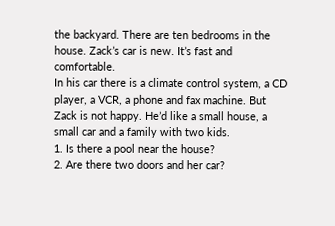the backyard. There are ten bedrooms in the house. Zack’s car is new. It’s fast and comfortable.
In his car there is a climate control system, a CD player, a VCR, a phone and fax machine. But
Zack is not happy. He’d like a small house, a small car and a family with two kids.
1. Is there a pool near the house?
2. Are there two doors and her car?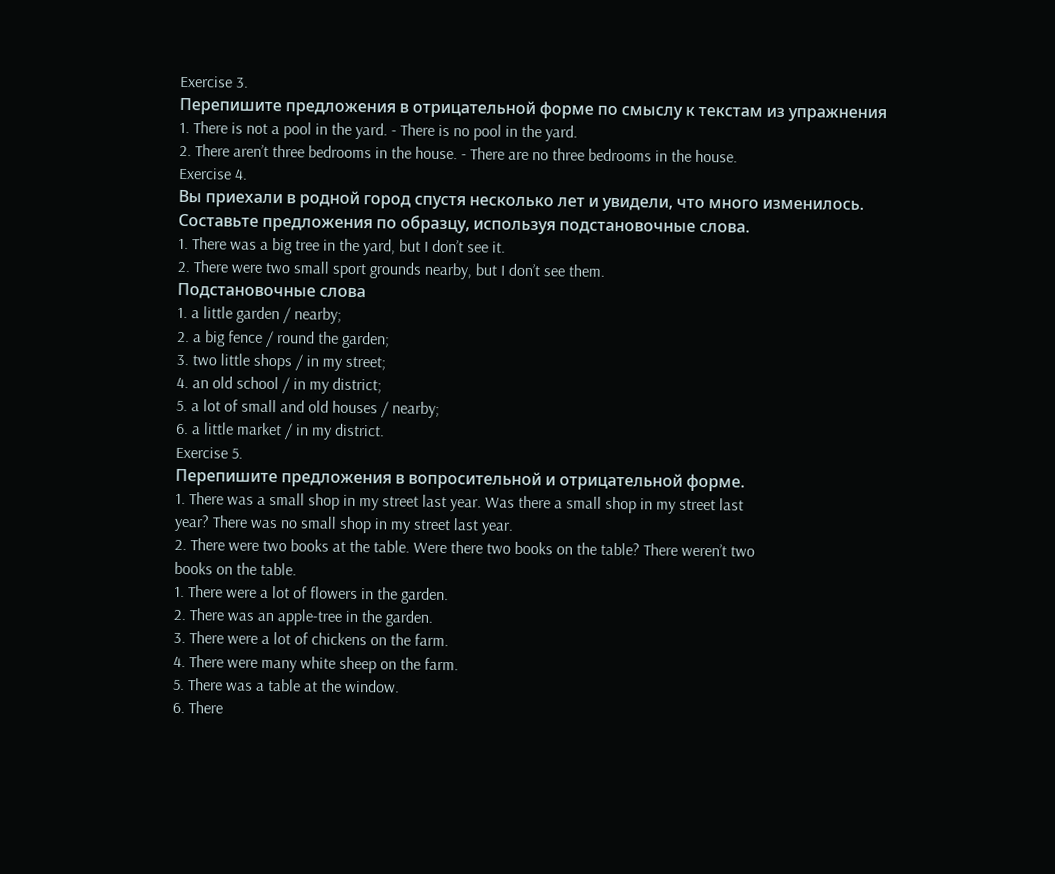Exercise 3.
Перепишите предложения в отрицательной форме по смыслу к текстам из упражнения
1. There is not a pool in the yard. - There is no pool in the yard.
2. There aren’t three bedrooms in the house. - There are no three bedrooms in the house.
Exercise 4.
Вы приехали в родной город спустя несколько лет и увидели, что много изменилось.
Составьте предложения по образцу, используя подстановочные слова.
1. There was a big tree in the yard, but I don’t see it.
2. There were two small sport grounds nearby, but I don’t see them.
Подстановочные слова
1. a little garden / nearby;
2. a big fence / round the garden;
3. two little shops / in my street;
4. an old school / in my district;
5. a lot of small and old houses / nearby;
6. a little market / in my district.
Exercise 5.
Перепишите предложения в вопросительной и отрицательной форме.
1. There was a small shop in my street last year. Was there a small shop in my street last
year? There was no small shop in my street last year.
2. There were two books at the table. Were there two books on the table? There weren’t two
books on the table.
1. There were a lot of flowers in the garden.
2. There was an apple-tree in the garden.
3. There were a lot of chickens on the farm.
4. There were many white sheep on the farm.
5. There was a table at the window.
6. There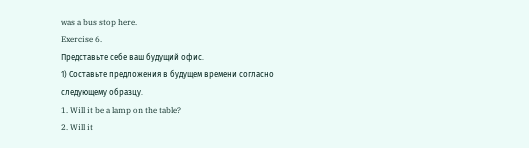was a bus stop here.
Exercise 6.
Представьте себе ваш будущий офис.
1) Составьте предложения в будущем времени согласно следующему образцу.
1. Will it be a lamp on the table?
2. Will it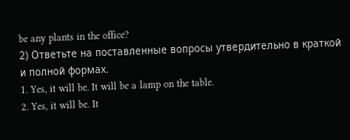be any plants in the office?
2) Ответьте на поставленные вопросы утвердительно в краткой и полной формах.
1. Yes, it will be. It will be a lamp on the table.
2. Yes, it will be. It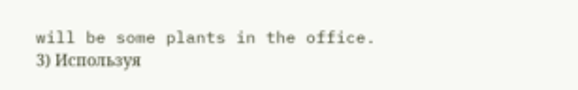will be some plants in the office.
3) Используя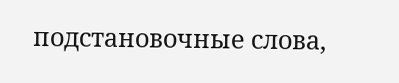подстановочные слова,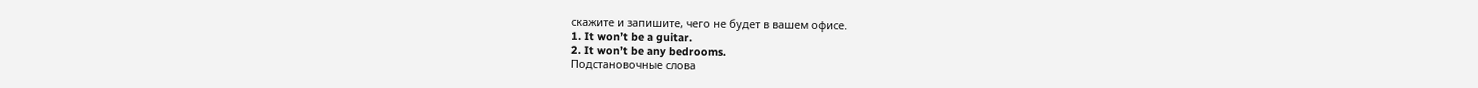скажите и запишите, чего не будет в вашем офисе.
1. It won’t be a guitar.
2. It won’t be any bedrooms.
Подстановочные слова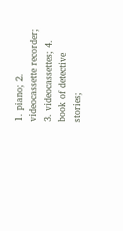1. piano; 2. videocassette recorder; 3. videocassettes; 4. book of detective stories;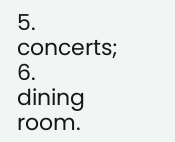5. concerts; 6.
dining room.